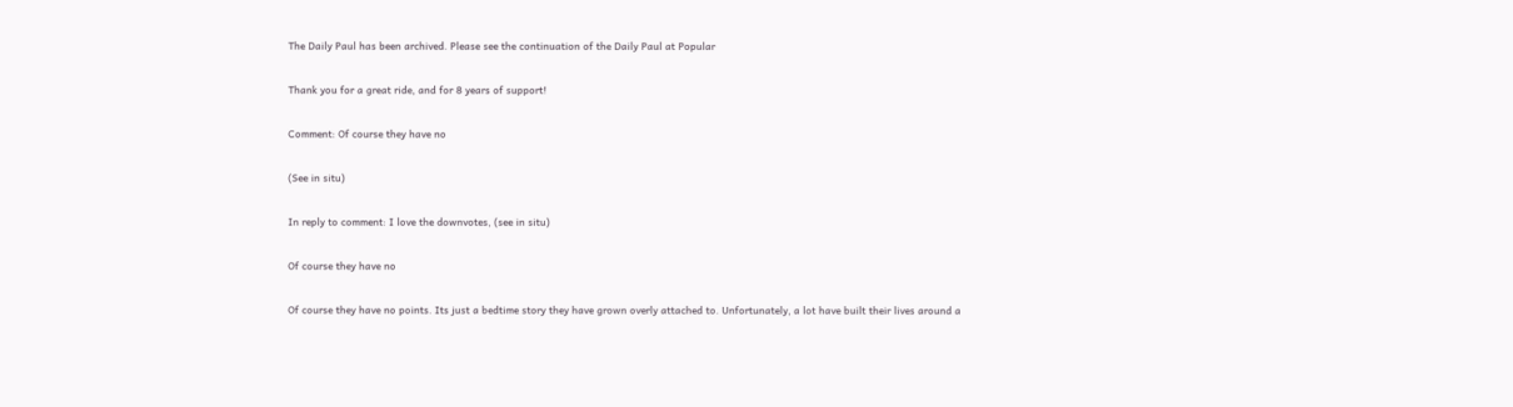The Daily Paul has been archived. Please see the continuation of the Daily Paul at Popular

Thank you for a great ride, and for 8 years of support!

Comment: Of course they have no

(See in situ)

In reply to comment: I love the downvotes, (see in situ)

Of course they have no

Of course they have no points. Its just a bedtime story they have grown overly attached to. Unfortunately, a lot have built their lives around a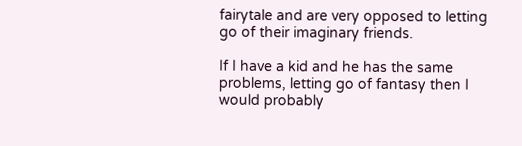fairytale and are very opposed to letting go of their imaginary friends.

If I have a kid and he has the same problems, letting go of fantasy then I would probably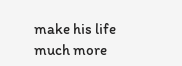make his life much more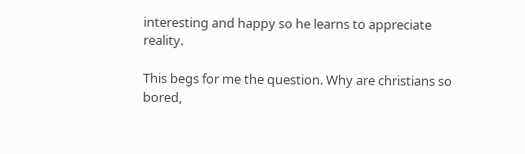interesting and happy so he learns to appreciate reality.

This begs for me the question. Why are christians so bored,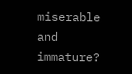miserable and immature?